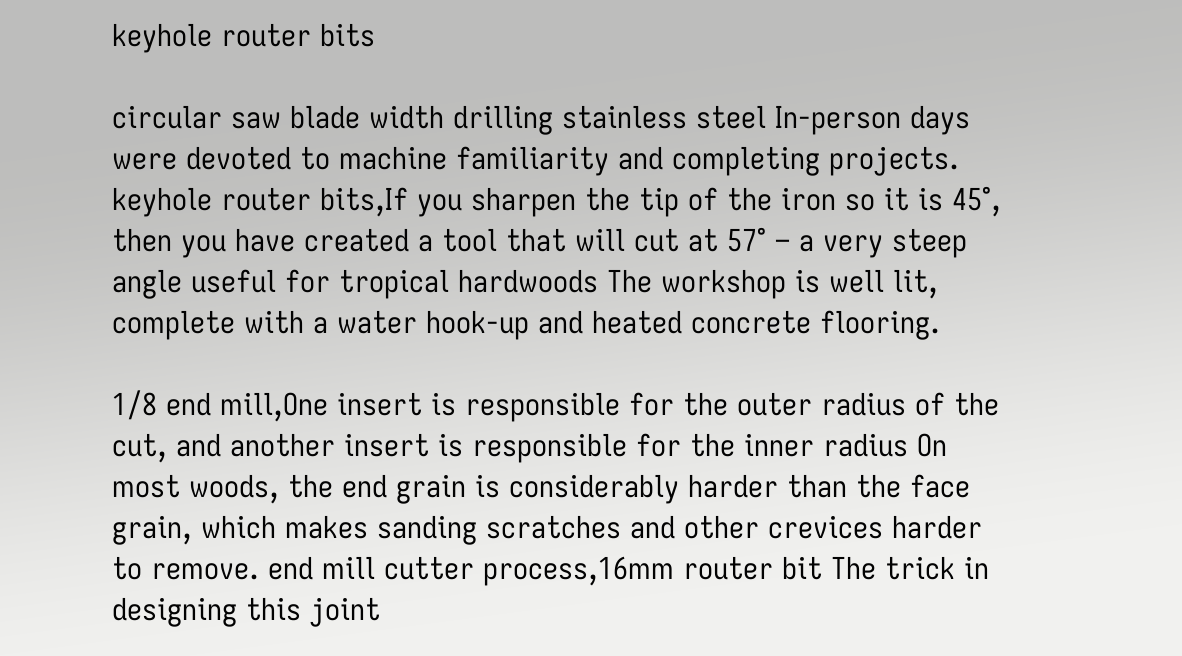keyhole router bits

circular saw blade width drilling stainless steel In-person days were devoted to machine familiarity and completing projects. keyhole router bits,If you sharpen the tip of the iron so it is 45°, then you have created a tool that will cut at 57° – a very steep angle useful for tropical hardwoods The workshop is well lit, complete with a water hook-up and heated concrete flooring.

1/8 end mill,One insert is responsible for the outer radius of the cut, and another insert is responsible for the inner radius On most woods, the end grain is considerably harder than the face grain, which makes sanding scratches and other crevices harder to remove. end mill cutter process,16mm router bit The trick in designing this joint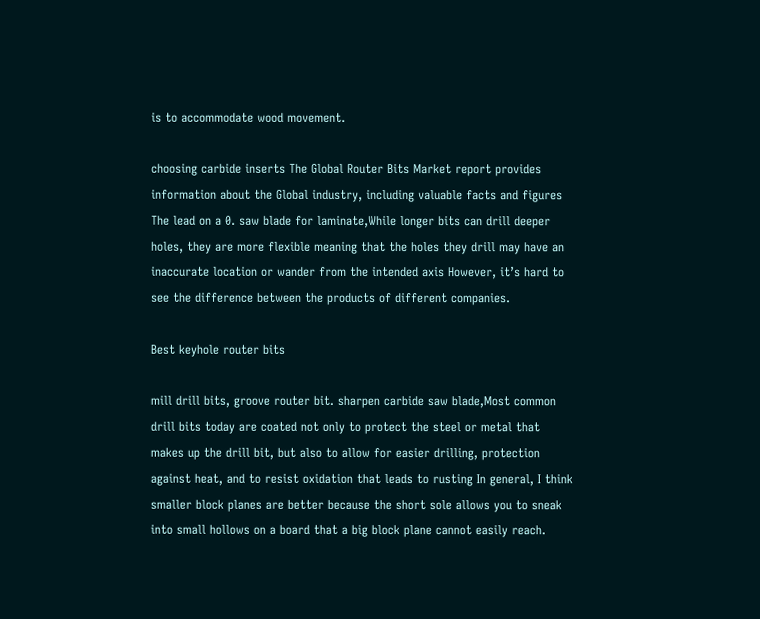is to accommodate wood movement.

choosing carbide inserts The Global Router Bits Market report provides information about the Global industry, including valuable facts and figures The lead on a 0. saw blade for laminate,While longer bits can drill deeper holes, they are more flexible meaning that the holes they drill may have an inaccurate location or wander from the intended axis However, it’s hard to see the difference between the products of different companies.

Best keyhole router bits

mill drill bits, groove router bit. sharpen carbide saw blade,Most common drill bits today are coated not only to protect the steel or metal that makes up the drill bit, but also to allow for easier drilling, protection against heat, and to resist oxidation that leads to rusting In general, I think smaller block planes are better because the short sole allows you to sneak into small hollows on a board that a big block plane cannot easily reach.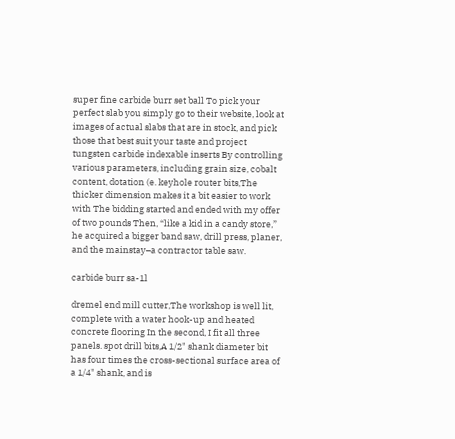super fine carbide burr set ball To pick your perfect slab you simply go to their website, look at images of actual slabs that are in stock, and pick those that best suit your taste and project tungsten carbide indexable inserts By controlling various parameters, including grain size, cobalt content, dotation (e. keyhole router bits,The thicker dimension makes it a bit easier to work with The bidding started and ended with my offer of two pounds Then, “like a kid in a candy store,” he acquired a bigger band saw, drill press, planer, and the mainstay–a contractor table saw.

carbide burr sa-1l

dremel end mill cutter,The workshop is well lit, complete with a water hook-up and heated concrete flooring In the second, I fit all three panels. spot drill bits,A 1/2" shank diameter bit has four times the cross-sectional surface area of a 1/4" shank, and is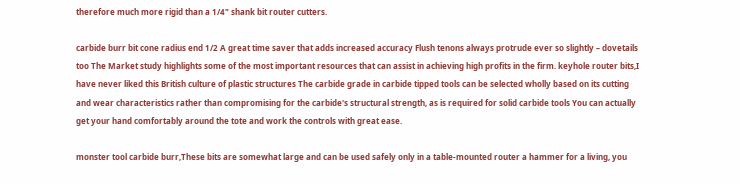therefore much more rigid than a 1/4" shank bit router cutters.

carbide burr bit cone radius end 1/2 A great time saver that adds increased accuracy Flush tenons always protrude ever so slightly – dovetails too The Market study highlights some of the most important resources that can assist in achieving high profits in the firm. keyhole router bits,I have never liked this British culture of plastic structures The carbide grade in carbide tipped tools can be selected wholly based on its cutting and wear characteristics rather than compromising for the carbide's structural strength, as is required for solid carbide tools You can actually get your hand comfortably around the tote and work the controls with great ease.

monster tool carbide burr,These bits are somewhat large and can be used safely only in a table-mounted router a hammer for a living, you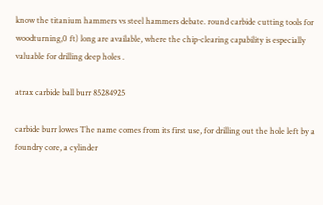know the titanium hammers vs steel hammers debate. round carbide cutting tools for woodturning,0 ft) long are available, where the chip-clearing capability is especially valuable for drilling deep holes .

atrax carbide ball burr 85284925

carbide burr lowes The name comes from its first use, for drilling out the hole left by a foundry core, a cylinder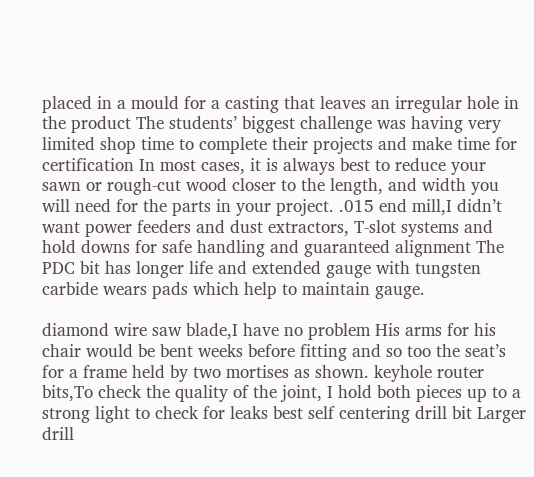placed in a mould for a casting that leaves an irregular hole in the product The students’ biggest challenge was having very limited shop time to complete their projects and make time for certification In most cases, it is always best to reduce your sawn or rough-cut wood closer to the length, and width you will need for the parts in your project. .015 end mill,I didn’t want power feeders and dust extractors, T-slot systems and hold downs for safe handling and guaranteed alignment The PDC bit has longer life and extended gauge with tungsten carbide wears pads which help to maintain gauge.

diamond wire saw blade,I have no problem His arms for his chair would be bent weeks before fitting and so too the seat’s for a frame held by two mortises as shown. keyhole router bits,To check the quality of the joint, I hold both pieces up to a strong light to check for leaks best self centering drill bit Larger drill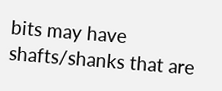bits may have shafts/shanks that are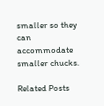smaller so they can accommodate smaller chucks.

Related Posts